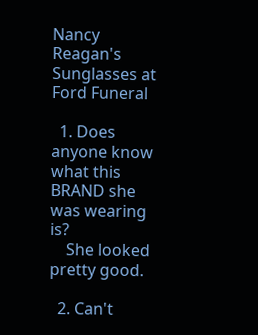Nancy Reagan's Sunglasses at Ford Funeral

  1. Does anyone know what this BRAND she was wearing is?
    She looked pretty good.

  2. Can't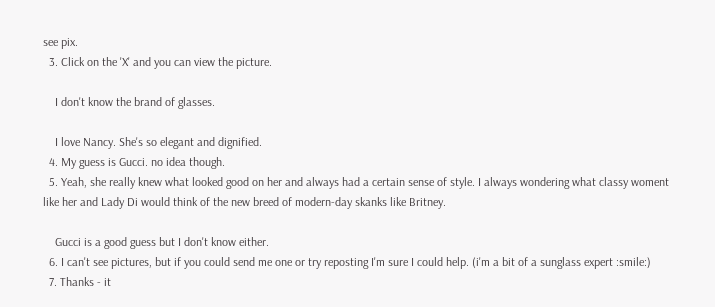see pix.
  3. Click on the 'X' and you can view the picture.

    I don't know the brand of glasses.

    I love Nancy. She's so elegant and dignified.
  4. My guess is Gucci. no idea though.
  5. Yeah, she really knew what looked good on her and always had a certain sense of style. I always wondering what classy woment like her and Lady Di would think of the new breed of modern-day skanks like Britney.

    Gucci is a good guess but I don't know either.
  6. I can't see pictures, but if you could send me one or try reposting I'm sure I could help. (i'm a bit of a sunglass expert :smile:)
  7. Thanks - it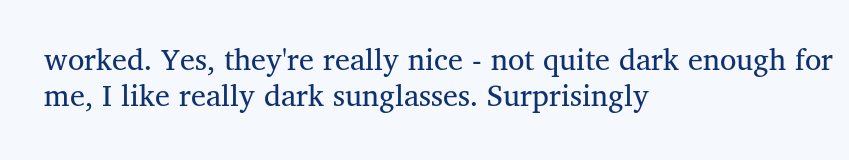worked. Yes, they're really nice - not quite dark enough for me, I like really dark sunglasses. Surprisingly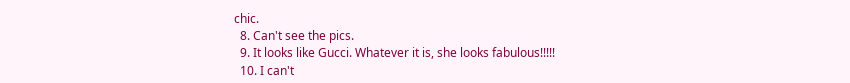chic.
  8. Can't see the pics.
  9. It looks like Gucci. Whatever it is, she looks fabulous!!!!!
  10. I can't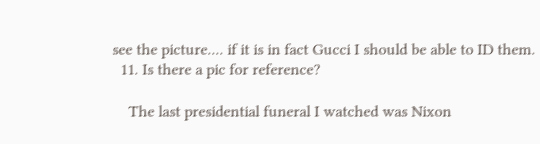see the picture.... if it is in fact Gucci I should be able to ID them.
  11. Is there a pic for reference?

    The last presidential funeral I watched was Nixon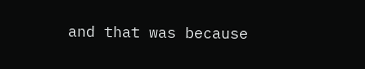and that was because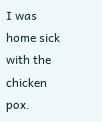I was home sick with the chicken pox.